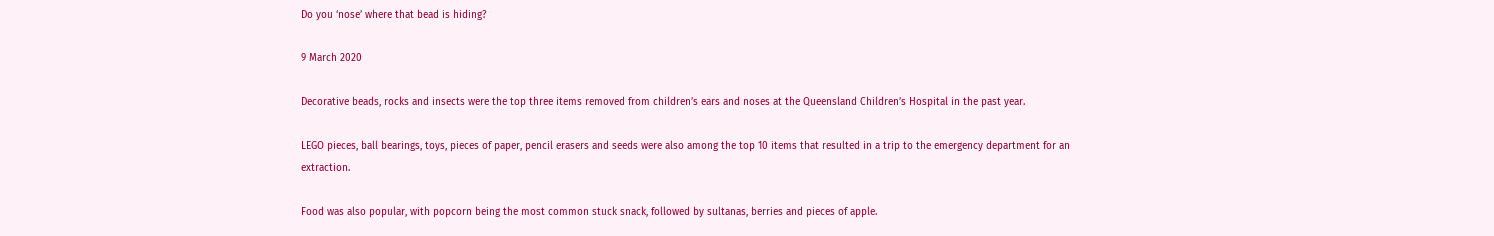Do you ‘nose’ where that bead is hiding?

9 March 2020

Decorative beads, rocks and insects were the top three items removed from children’s ears and noses at the Queensland Children’s Hospital in the past year.

LEGO pieces, ball bearings, toys, pieces of paper, pencil erasers and seeds were also among the top 10 items that resulted in a trip to the emergency department for an extraction.

Food was also popular, with popcorn being the most common stuck snack, followed by sultanas, berries and pieces of apple.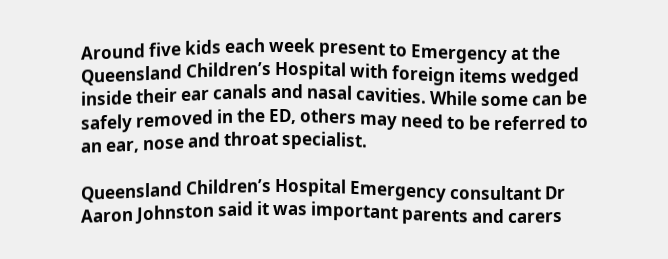Around five kids each week present to Emergency at the Queensland Children’s Hospital with foreign items wedged inside their ear canals and nasal cavities. While some can be safely removed in the ED, others may need to be referred to an ear, nose and throat specialist.

Queensland Children’s Hospital Emergency consultant Dr Aaron Johnston said it was important parents and carers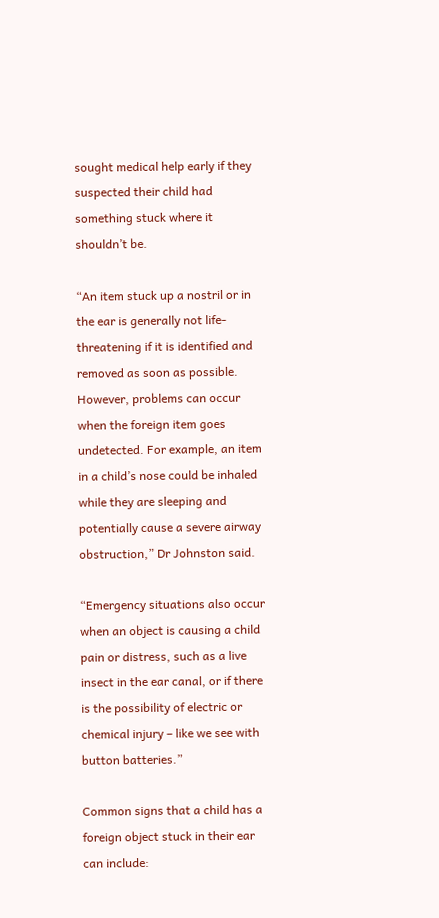sought medical help early if they suspected their child had something stuck where it shouldn’t be.

“An item stuck up a nostril or in the ear is generally not life-threatening if it is identified and removed as soon as possible. However, problems can occur when the foreign item goes undetected. For example, an item in a child’s nose could be inhaled while they are sleeping and potentially cause a severe airway obstruction,” Dr Johnston said.

“Emergency situations also occur when an object is causing a child pain or distress, such as a live insect in the ear canal, or if there is the possibility of electric or chemical injury – like we see with button batteries.”

Common signs that a child has a foreign object stuck in their ear can include: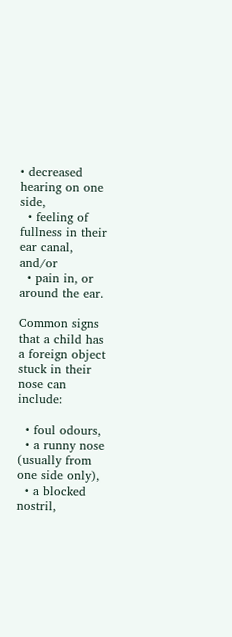• decreased hearing on one side,
  • feeling of fullness in their ear canal, and/or
  • pain in, or around the ear.

Common signs that a child has a foreign object stuck in their nose can include:

  • foul odours,
  • a runny nose (usually from one side only),
  • a blocked nostril,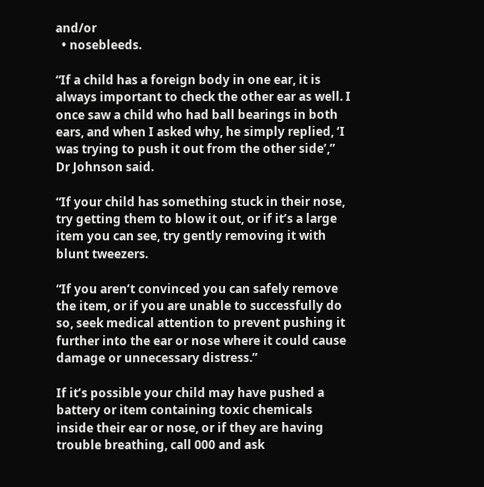and/or
  • nosebleeds.

“If a child has a foreign body in one ear, it is always important to check the other ear as well. I once saw a child who had ball bearings in both ears, and when I asked why, he simply replied, ‘I was trying to push it out from the other side’,” Dr Johnson said.

“If your child has something stuck in their nose, try getting them to blow it out, or if it’s a large item you can see, try gently removing it with blunt tweezers.

“If you aren’t convinced you can safely remove the item, or if you are unable to successfully do so, seek medical attention to prevent pushing it further into the ear or nose where it could cause damage or unnecessary distress.”

If it’s possible your child may have pushed a battery or item containing toxic chemicals inside their ear or nose, or if they are having trouble breathing, call 000 and ask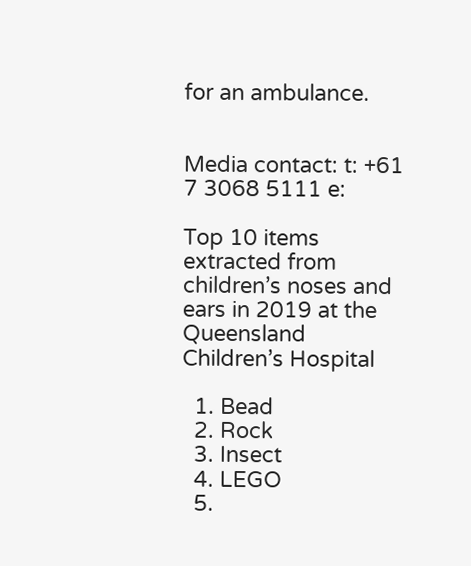for an ambulance.


Media contact: t: +61 7 3068 5111 e:

Top 10 items extracted from children’s noses and ears in 2019 at the Queensland Children’s Hospital

  1. Bead
  2. Rock
  3. Insect
  4. LEGO
  5.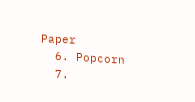Paper
  6. Popcorn
  7.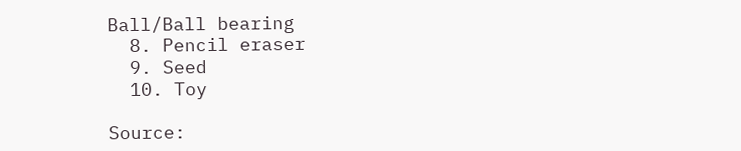Ball/Ball bearing
  8. Pencil eraser
  9. Seed
  10. Toy

Source: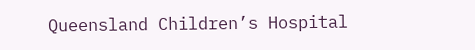Queensland Children’s Hospital